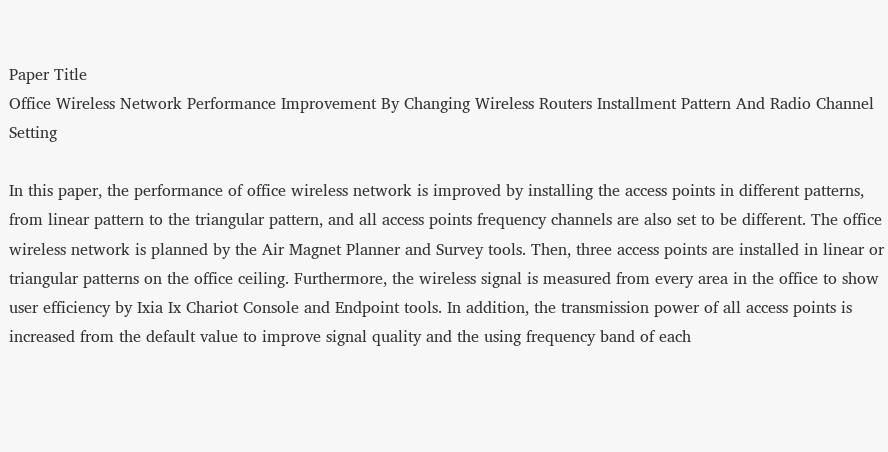Paper Title
Office Wireless Network Performance Improvement By Changing Wireless Routers Installment Pattern And Radio Channel Setting

In this paper, the performance of office wireless network is improved by installing the access points in different patterns, from linear pattern to the triangular pattern, and all access points frequency channels are also set to be different. The office wireless network is planned by the Air Magnet Planner and Survey tools. Then, three access points are installed in linear or triangular patterns on the office ceiling. Furthermore, the wireless signal is measured from every area in the office to show user efficiency by Ixia Ix Chariot Console and Endpoint tools. In addition, the transmission power of all access points is increased from the default value to improve signal quality and the using frequency band of each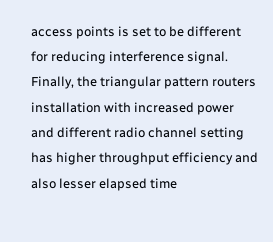access points is set to be different for reducing interference signal. Finally, the triangular pattern routers installation with increased power and different radio channel setting has higher throughput efficiency and also lesser elapsed time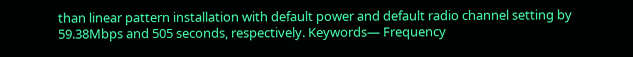than linear pattern installation with default power and default radio channel setting by 59.38Mbps and 505 seconds, respectively. Keywords— Frequency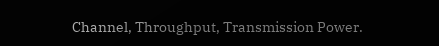Channel, Throughput, Transmission Power.